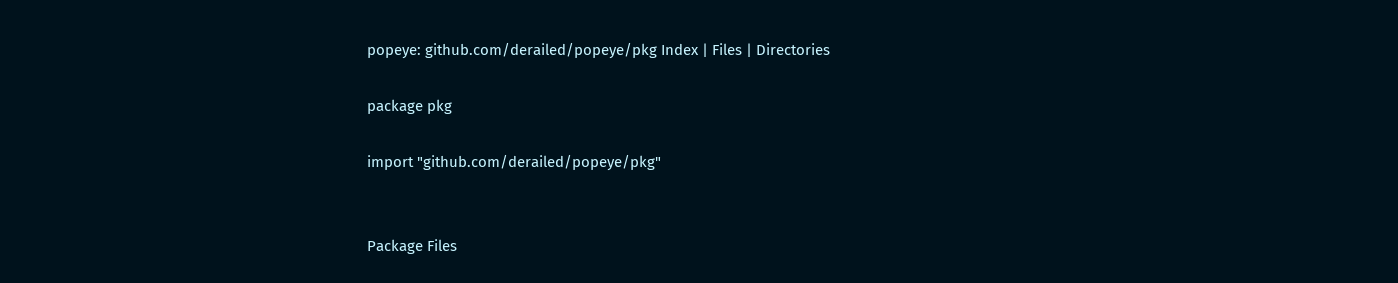popeye: github.com/derailed/popeye/pkg Index | Files | Directories

package pkg

import "github.com/derailed/popeye/pkg"


Package Files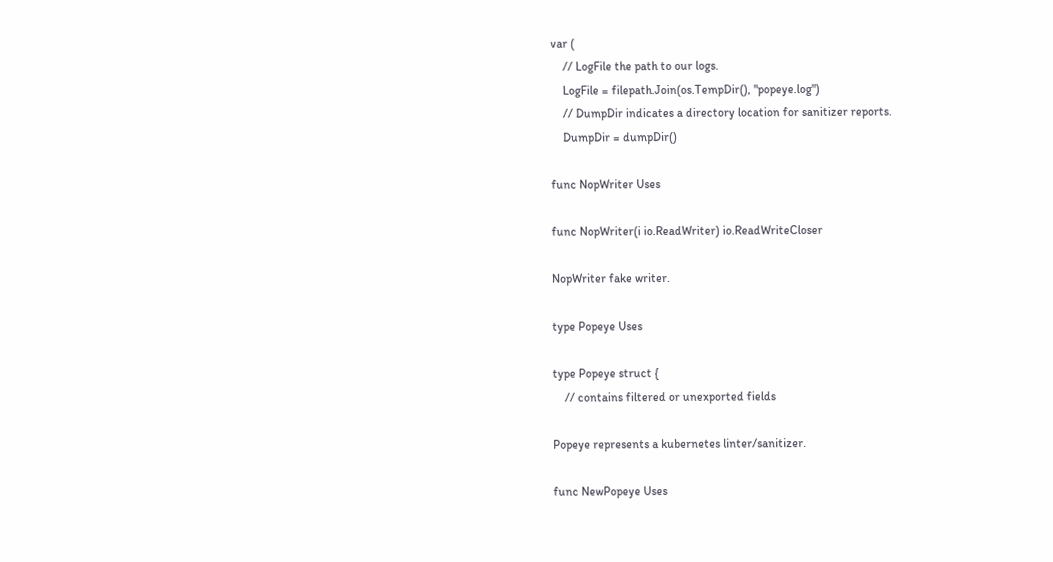var (
    // LogFile the path to our logs.
    LogFile = filepath.Join(os.TempDir(), "popeye.log")
    // DumpDir indicates a directory location for sanitizer reports.
    DumpDir = dumpDir()

func NopWriter Uses

func NopWriter(i io.ReadWriter) io.ReadWriteCloser

NopWriter fake writer.

type Popeye Uses

type Popeye struct {
    // contains filtered or unexported fields

Popeye represents a kubernetes linter/sanitizer.

func NewPopeye Uses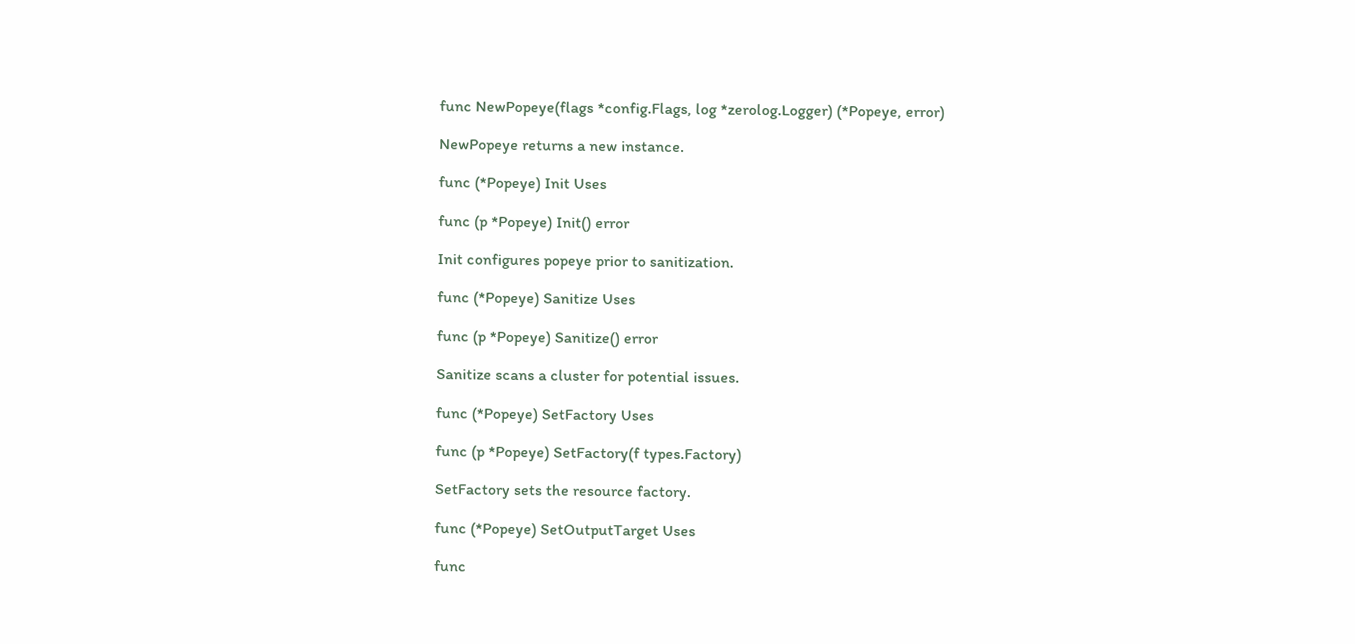func NewPopeye(flags *config.Flags, log *zerolog.Logger) (*Popeye, error)

NewPopeye returns a new instance.

func (*Popeye) Init Uses

func (p *Popeye) Init() error

Init configures popeye prior to sanitization.

func (*Popeye) Sanitize Uses

func (p *Popeye) Sanitize() error

Sanitize scans a cluster for potential issues.

func (*Popeye) SetFactory Uses

func (p *Popeye) SetFactory(f types.Factory)

SetFactory sets the resource factory.

func (*Popeye) SetOutputTarget Uses

func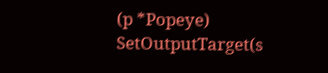(p *Popeye) SetOutputTarget(s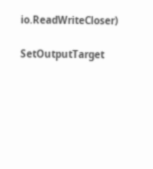io.ReadWriteCloser)

SetOutputTarget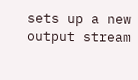sets up a new output stream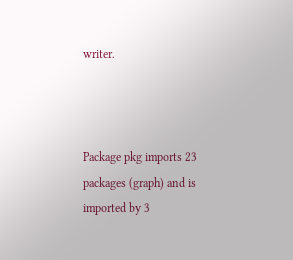writer.



Package pkg imports 23 packages (graph) and is imported by 3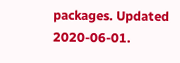packages. Updated 2020-06-01.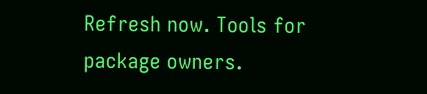Refresh now. Tools for package owners.